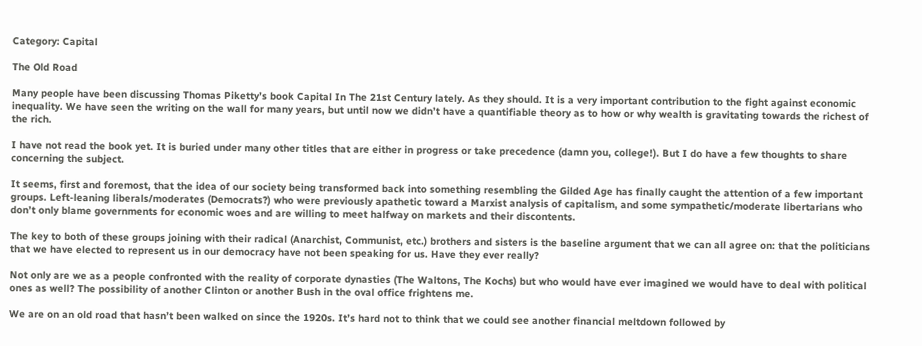Category: Capital

The Old Road

Many people have been discussing Thomas Piketty’s book Capital In The 21st Century lately. As they should. It is a very important contribution to the fight against economic inequality. We have seen the writing on the wall for many years, but until now we didn’t have a quantifiable theory as to how or why wealth is gravitating towards the richest of the rich.

I have not read the book yet. It is buried under many other titles that are either in progress or take precedence (damn you, college!). But I do have a few thoughts to share concerning the subject.

It seems, first and foremost, that the idea of our society being transformed back into something resembling the Gilded Age has finally caught the attention of a few important groups. Left-leaning liberals/moderates (Democrats?) who were previously apathetic toward a Marxist analysis of capitalism, and some sympathetic/moderate libertarians who don’t only blame governments for economic woes and are willing to meet halfway on markets and their discontents.

The key to both of these groups joining with their radical (Anarchist, Communist, etc.) brothers and sisters is the baseline argument that we can all agree on: that the politicians that we have elected to represent us in our democracy have not been speaking for us. Have they ever really?

Not only are we as a people confronted with the reality of corporate dynasties (The Waltons, The Kochs) but who would have ever imagined we would have to deal with political ones as well? The possibility of another Clinton or another Bush in the oval office frightens me.

We are on an old road that hasn’t been walked on since the 1920s. It’s hard not to think that we could see another financial meltdown followed by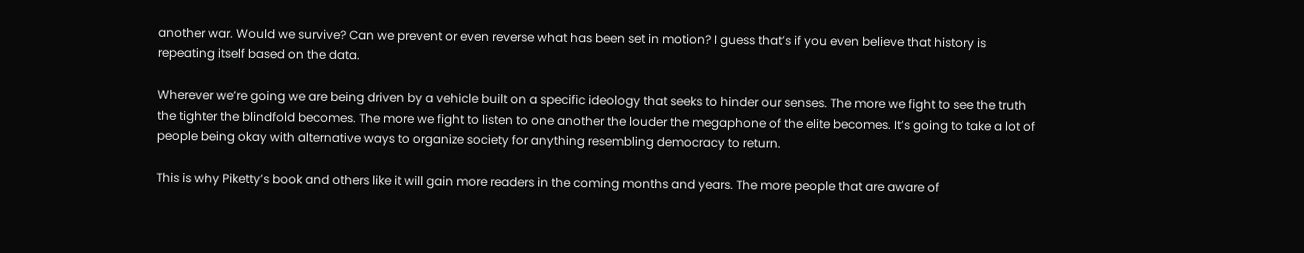another war. Would we survive? Can we prevent or even reverse what has been set in motion? I guess that’s if you even believe that history is repeating itself based on the data.

Wherever we’re going we are being driven by a vehicle built on a specific ideology that seeks to hinder our senses. The more we fight to see the truth the tighter the blindfold becomes. The more we fight to listen to one another the louder the megaphone of the elite becomes. It’s going to take a lot of people being okay with alternative ways to organize society for anything resembling democracy to return.

This is why Piketty’s book and others like it will gain more readers in the coming months and years. The more people that are aware of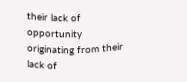their lack of opportunity originating from their lack of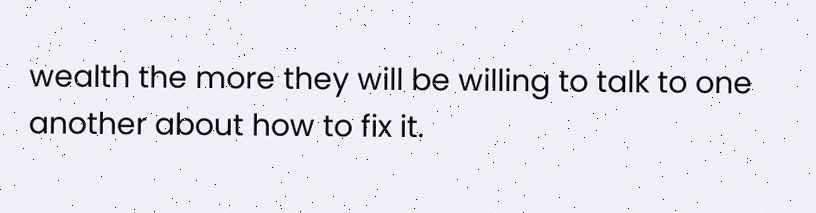wealth the more they will be willing to talk to one another about how to fix it.